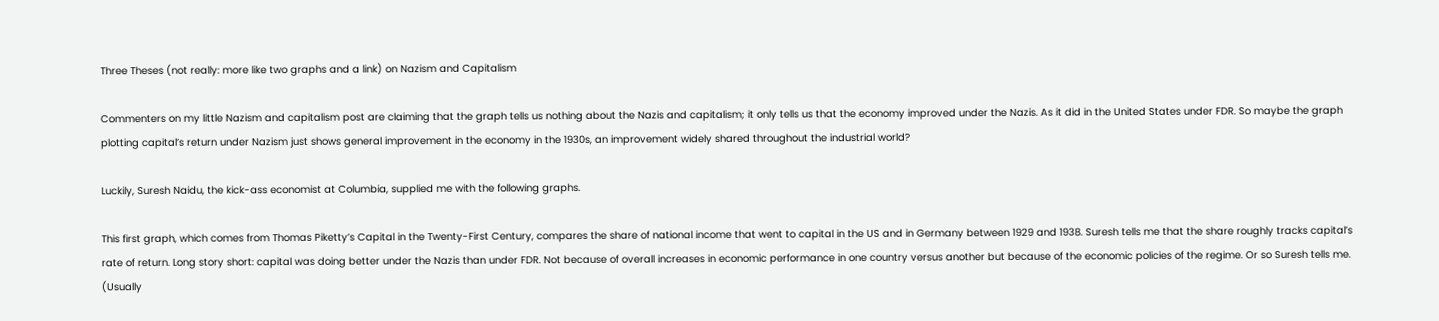Three Theses (not really: more like two graphs and a link) on Nazism and Capitalism

Commenters on my little Nazism and capitalism post are claiming that the graph tells us nothing about the Nazis and capitalism; it only tells us that the economy improved under the Nazis. As it did in the United States under FDR. So maybe the graph plotting capital’s return under Nazism just shows general improvement in the economy in the 1930s, an improvement widely shared throughout the industrial world?

Luckily, Suresh Naidu, the kick-ass economist at Columbia, supplied me with the following graphs.

This first graph, which comes from Thomas Piketty’s Capital in the Twenty-First Century, compares the share of national income that went to capital in the US and in Germany between 1929 and 1938. Suresh tells me that the share roughly tracks capital’s rate of return. Long story short: capital was doing better under the Nazis than under FDR. Not because of overall increases in economic performance in one country versus another but because of the economic policies of the regime. Or so Suresh tells me. (Usually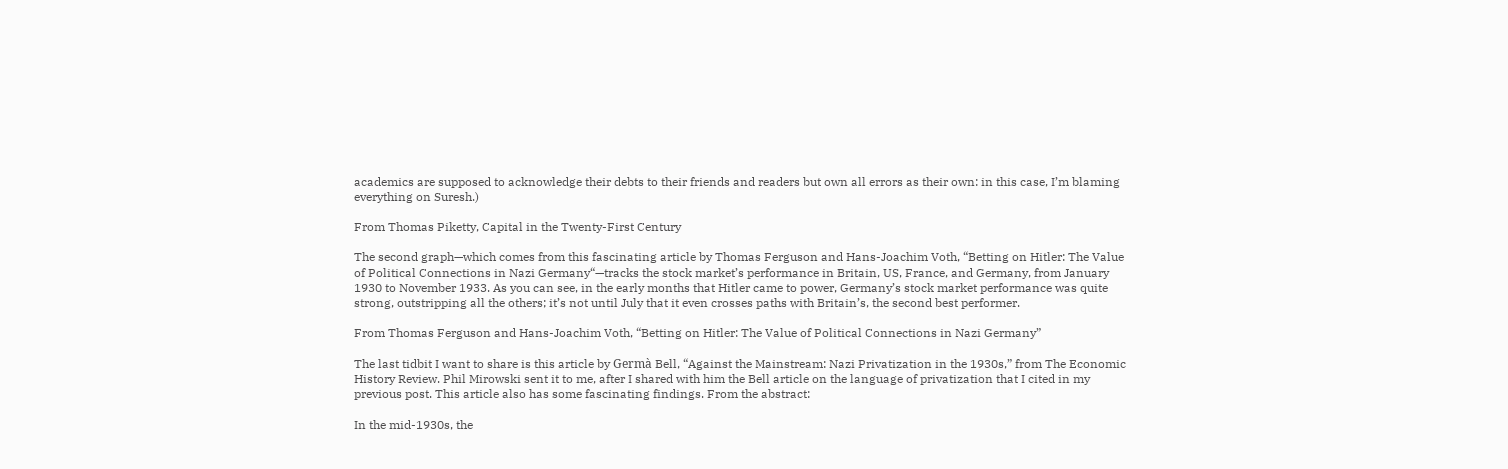academics are supposed to acknowledge their debts to their friends and readers but own all errors as their own: in this case, I’m blaming everything on Suresh.)

From Thomas Piketty, Capital in the Twenty-First Century

The second graph—which comes from this fascinating article by Thomas Ferguson and Hans-Joachim Voth, “Betting on Hitler: The Value of Political Connections in Nazi Germany“—tracks the stock market’s performance in Britain, US, France, and Germany, from January 1930 to November 1933. As you can see, in the early months that Hitler came to power, Germany’s stock market performance was quite strong, outstripping all the others; it’s not until July that it even crosses paths with Britain’s, the second best performer.

From Thomas Ferguson and Hans-Joachim Voth, “Betting on Hitler: The Value of Political Connections in Nazi Germany”

The last tidbit I want to share is this article by Germà Bell, “Against the Mainstream: Nazi Privatization in the 1930s,” from The Economic History Review. Phil Mirowski sent it to me, after I shared with him the Bell article on the language of privatization that I cited in my previous post. This article also has some fascinating findings. From the abstract:

In the mid-1930s, the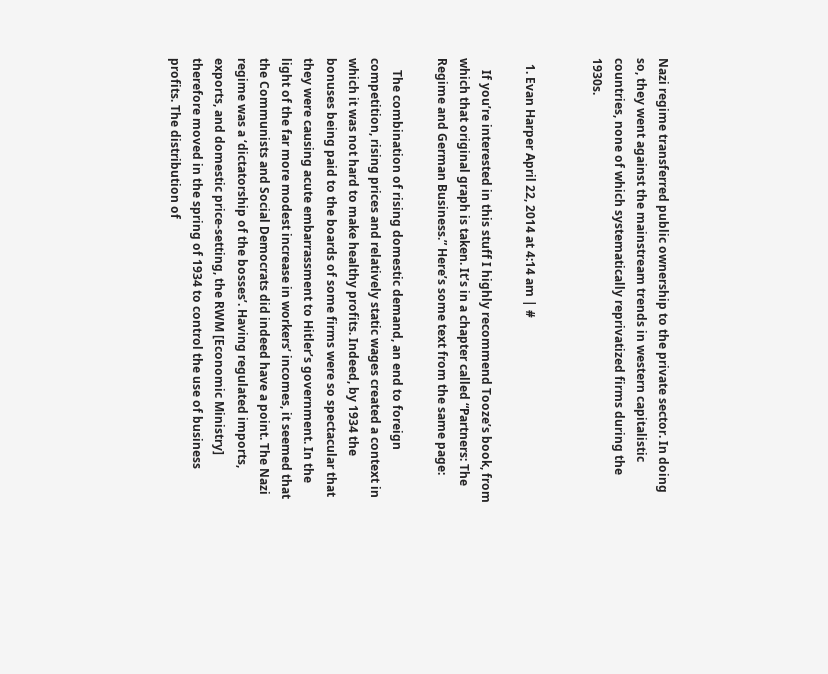Nazi regime transferred public ownership to the private sector. In doing so, they went against the mainstream trends in western capitalistic countries, none of which systematically reprivatized firms during the 1930s.


  1. Evan Harper April 22, 2014 at 4:14 am | #

    If you’re interested in this stuff I highly recommend Tooze’s book, from which that original graph is taken. It’s in a chapter called “Partners: The Regime and German Business.” Here’s some text from the same page:

    The combination of rising domestic demand, an end to foreign competition, rising prices and relatively static wages created a context in which it was not hard to make healthy profits. Indeed, by 1934 the bonuses being paid to the boards of some firms were so spectacular that they were causing acute embarrassment to Hitler’s government. In the light of the far more modest increase in workers’ incomes, it seemed that the Communists and Social Democrats did indeed have a point. The Nazi regime was a ‘dictatorship of the bosses’. Having regulated imports, exports, and domestic price-setting, the RWM [Economic Ministry] therefore moved in the spring of 1934 to control the use of business profits. The distribution of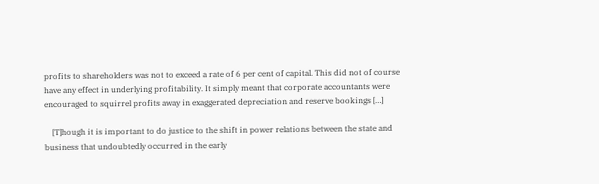profits to shareholders was not to exceed a rate of 6 per cent of capital. This did not of course have any effect in underlying profitability. It simply meant that corporate accountants were encouraged to squirrel profits away in exaggerated depreciation and reserve bookings […]

    [T]hough it is important to do justice to the shift in power relations between the state and business that undoubtedly occurred in the early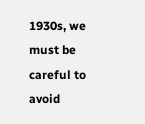1930s, we must be careful to avoid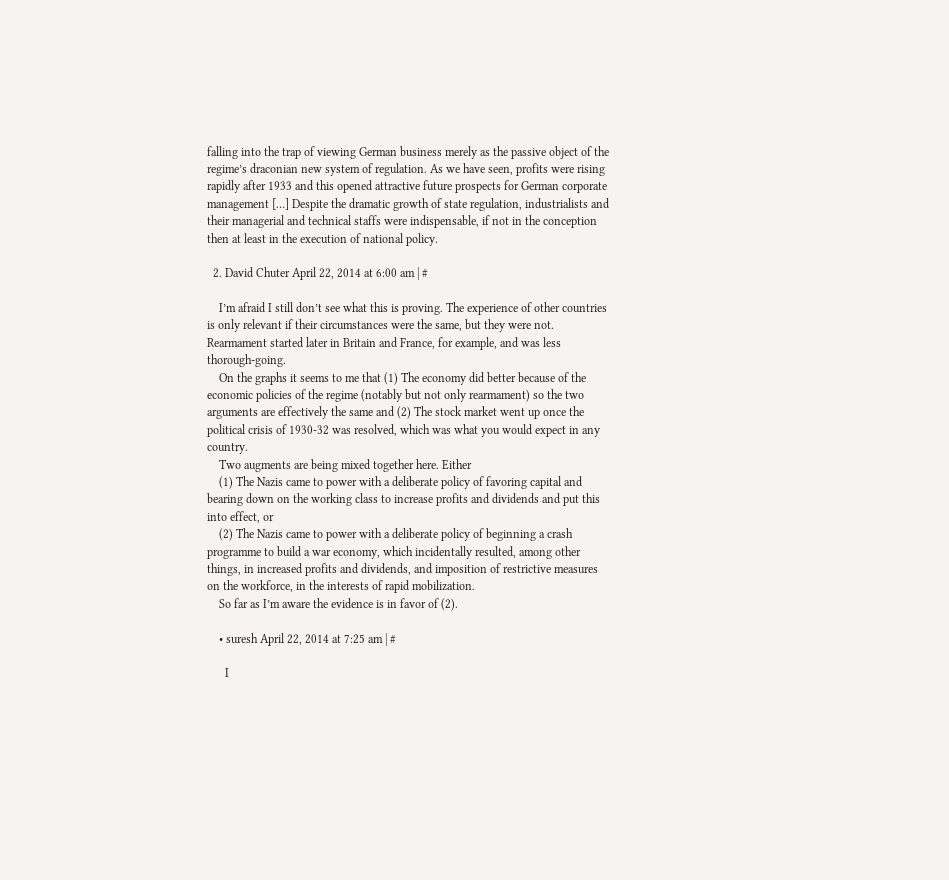falling into the trap of viewing German business merely as the passive object of the regime’s draconian new system of regulation. As we have seen, profits were rising rapidly after 1933 and this opened attractive future prospects for German corporate management […] Despite the dramatic growth of state regulation, industrialists and their managerial and technical staffs were indispensable, if not in the conception then at least in the execution of national policy.

  2. David Chuter April 22, 2014 at 6:00 am | #

    I’m afraid I still don’t see what this is proving. The experience of other countries is only relevant if their circumstances were the same, but they were not. Rearmament started later in Britain and France, for example, and was less thorough-going.
    On the graphs it seems to me that (1) The economy did better because of the economic policies of the regime (notably but not only rearmament) so the two arguments are effectively the same and (2) The stock market went up once the political crisis of 1930-32 was resolved, which was what you would expect in any country.
    Two augments are being mixed together here. Either
    (1) The Nazis came to power with a deliberate policy of favoring capital and bearing down on the working class to increase profits and dividends and put this into effect, or
    (2) The Nazis came to power with a deliberate policy of beginning a crash programme to build a war economy, which incidentally resulted, among other things, in increased profits and dividends, and imposition of restrictive measures on the workforce, in the interests of rapid mobilization.
    So far as I’m aware the evidence is in favor of (2).

    • suresh April 22, 2014 at 7:25 am | #

      I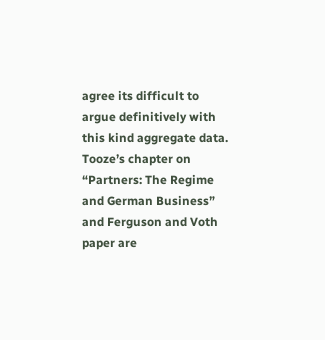agree its difficult to argue definitively with this kind aggregate data. Tooze’s chapter on “Partners: The Regime and German Business” and Ferguson and Voth paper are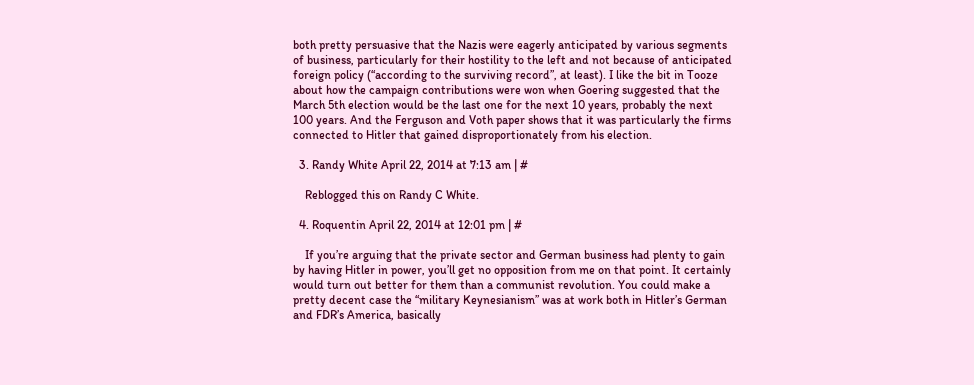both pretty persuasive that the Nazis were eagerly anticipated by various segments of business, particularly for their hostility to the left and not because of anticipated foreign policy (“according to the surviving record”, at least). I like the bit in Tooze about how the campaign contributions were won when Goering suggested that the March 5th election would be the last one for the next 10 years, probably the next 100 years. And the Ferguson and Voth paper shows that it was particularly the firms connected to Hitler that gained disproportionately from his election.

  3. Randy White April 22, 2014 at 7:13 am | #

    Reblogged this on Randy C White.

  4. Roquentin April 22, 2014 at 12:01 pm | #

    If you’re arguing that the private sector and German business had plenty to gain by having Hitler in power, you’ll get no opposition from me on that point. It certainly would turn out better for them than a communist revolution. You could make a pretty decent case the “military Keynesianism” was at work both in Hitler’s German and FDR’s America, basically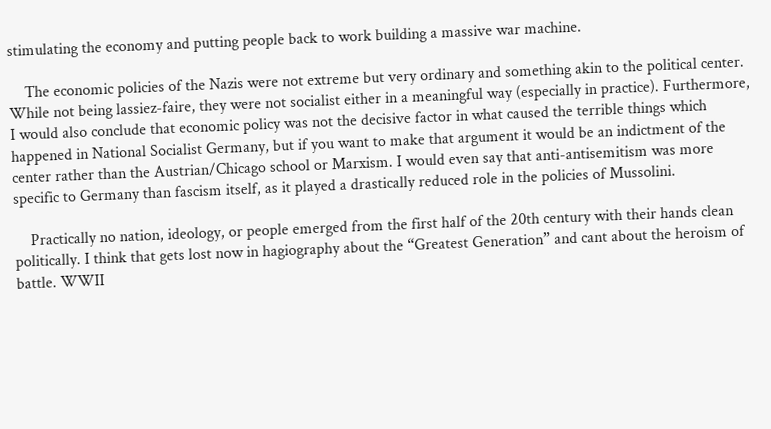stimulating the economy and putting people back to work building a massive war machine.

    The economic policies of the Nazis were not extreme but very ordinary and something akin to the political center. While not being lassiez-faire, they were not socialist either in a meaningful way (especially in practice). Furthermore, I would also conclude that economic policy was not the decisive factor in what caused the terrible things which happened in National Socialist Germany, but if you want to make that argument it would be an indictment of the center rather than the Austrian/Chicago school or Marxism. I would even say that anti-antisemitism was more specific to Germany than fascism itself, as it played a drastically reduced role in the policies of Mussolini.

    Practically no nation, ideology, or people emerged from the first half of the 20th century with their hands clean politically. I think that gets lost now in hagiography about the “Greatest Generation” and cant about the heroism of battle. WWII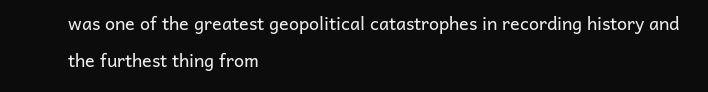was one of the greatest geopolitical catastrophes in recording history and the furthest thing from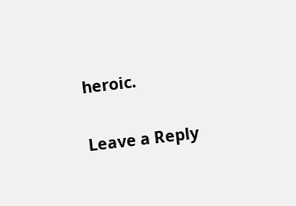heroic.

Leave a Reply